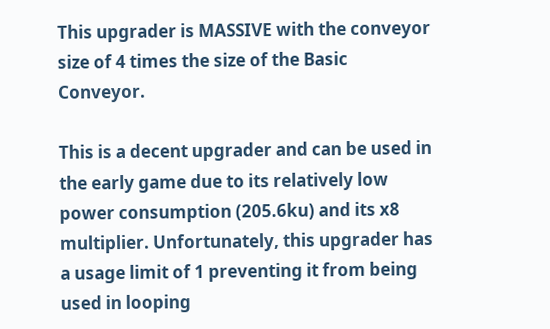This upgrader is MASSIVE with the conveyor size of 4 times the size of the Basic Conveyor.

This is a decent upgrader and can be used in the early game due to its relatively low power consumption (205.6ku) and its x8 multiplier. Unfortunately, this upgrader has a usage limit of 1 preventing it from being used in looping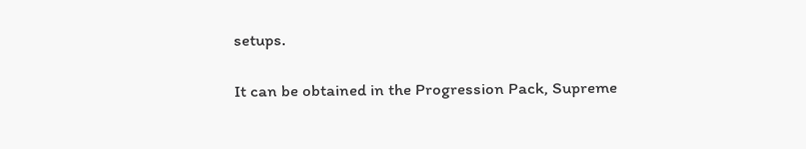setups.

It can be obtained in the Progression Pack, Supreme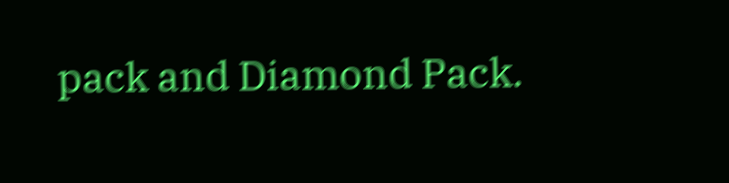pack and Diamond Pack.